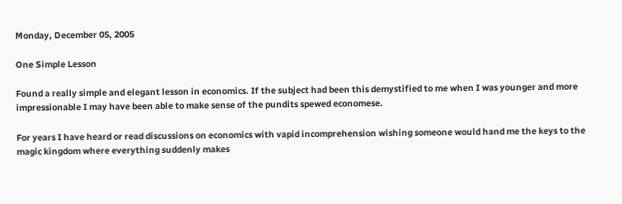Monday, December 05, 2005

One Simple Lesson

Found a really simple and elegant lesson in economics. If the subject had been this demystified to me when I was younger and more impressionable I may have been able to make sense of the pundits spewed economese.

For years I have heard or read discussions on economics with vapid incomprehension wishing someone would hand me the keys to the magic kingdom where everything suddenly makes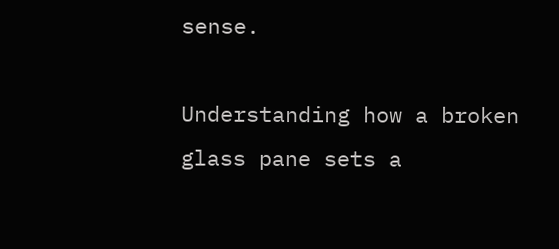sense.

Understanding how a broken glass pane sets a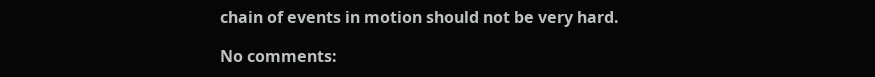chain of events in motion should not be very hard.

No comments: